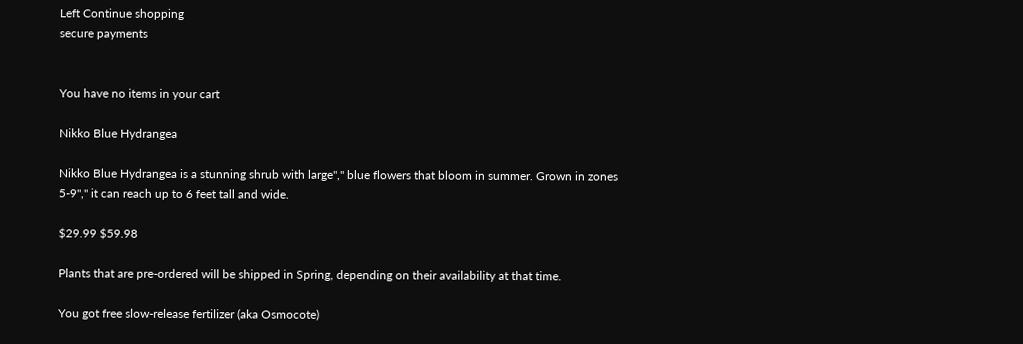Left Continue shopping
secure payments


You have no items in your cart

Nikko Blue Hydrangea

Nikko Blue Hydrangea is a stunning shrub with large"," blue flowers that bloom in summer. Grown in zones 5-9"," it can reach up to 6 feet tall and wide.

$29.99 $59.98

Plants that are pre-ordered will be shipped in Spring, depending on their availability at that time.

You got free slow-release fertilizer (aka Osmocote)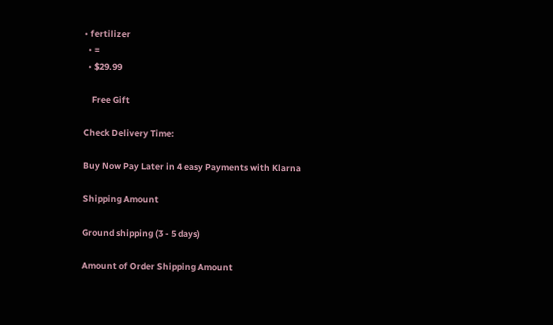• fertilizer
  • =
  • $29.99

    Free Gift

Check Delivery Time:

Buy Now Pay Later in 4 easy Payments with Klarna

Shipping Amount

Ground shipping (3 - 5 days)

Amount of Order Shipping Amount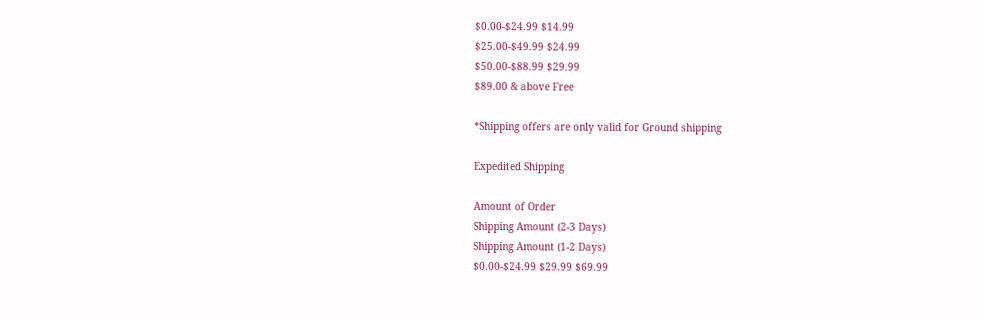$0.00-$24.99 $14.99
$25.00-$49.99 $24.99
$50.00-$88.99 $29.99
$89.00 & above Free

*Shipping offers are only valid for Ground shipping

Expedited Shipping

Amount of Order
Shipping Amount (2-3 Days)
Shipping Amount (1-2 Days)
$0.00-$24.99 $29.99 $69.99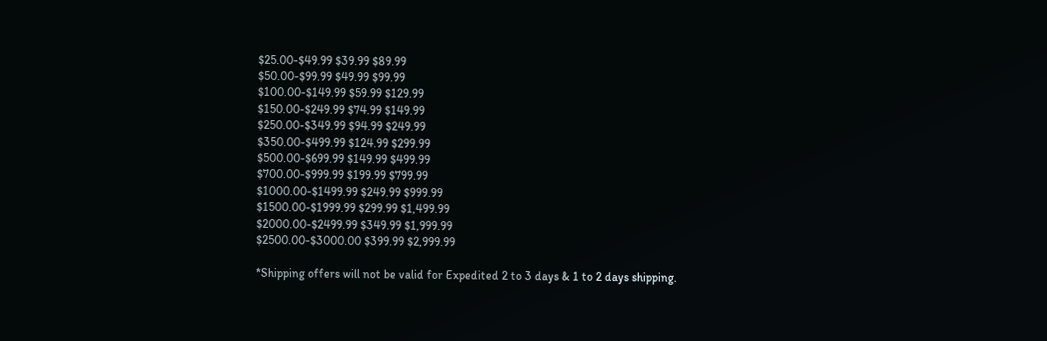$25.00-$49.99 $39.99 $89.99
$50.00-$99.99 $49.99 $99.99
$100.00-$149.99 $59.99 $129.99
$150.00-$249.99 $74.99 $149.99
$250.00-$349.99 $94.99 $249.99
$350.00-$499.99 $124.99 $299.99
$500.00-$699.99 $149.99 $499.99
$700.00-$999.99 $199.99 $799.99
$1000.00-$1499.99 $249.99 $999.99
$1500.00-$1999.99 $299.99 $1,499.99
$2000.00-$2499.99 $349.99 $1,999.99
$2500.00-$3000.00 $399.99 $2,999.99

*Shipping offers will not be valid for Expedited 2 to 3 days & 1 to 2 days shipping.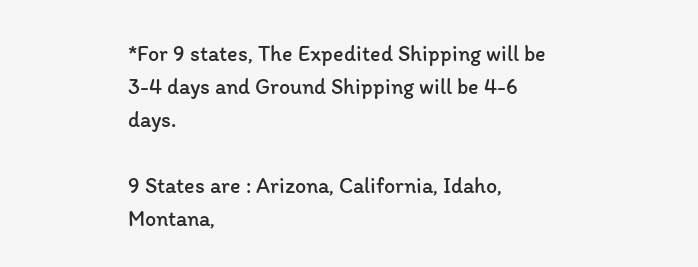*For 9 states, The Expedited Shipping will be 3-4 days and Ground Shipping will be 4-6 days.

9 States are : Arizona, California, Idaho, Montana,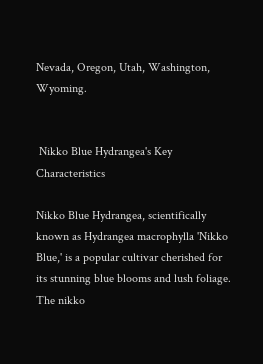Nevada, Oregon, Utah, Washington, Wyoming.


 Nikko Blue Hydrangea's Key Characteristics

Nikko Blue Hydrangea, scientifically known as Hydrangea macrophylla 'Nikko Blue,' is a popular cultivar cherished for its stunning blue blooms and lush foliage. The nikko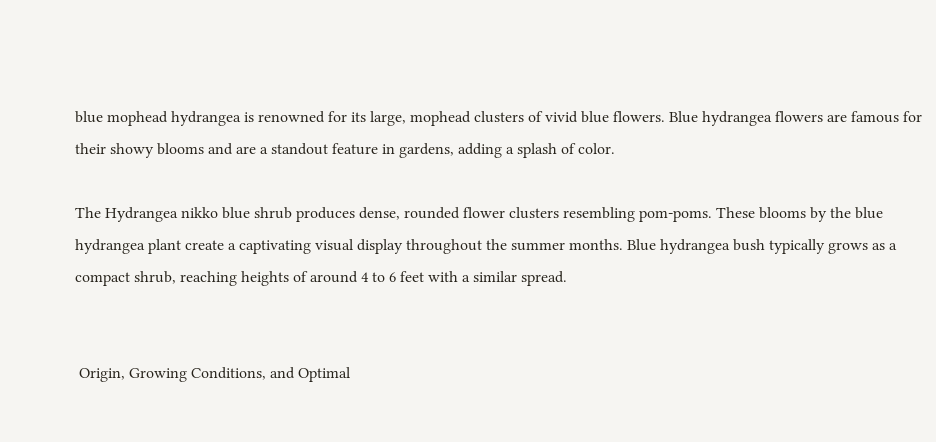blue mophead hydrangea is renowned for its large, mophead clusters of vivid blue flowers. Blue hydrangea flowers are famous for their showy blooms and are a standout feature in gardens, adding a splash of color.

The Hydrangea nikko blue shrub produces dense, rounded flower clusters resembling pom-poms. These blooms by the blue hydrangea plant create a captivating visual display throughout the summer months. Blue hydrangea bush typically grows as a compact shrub, reaching heights of around 4 to 6 feet with a similar spread.


 Origin, Growing Conditions, and Optimal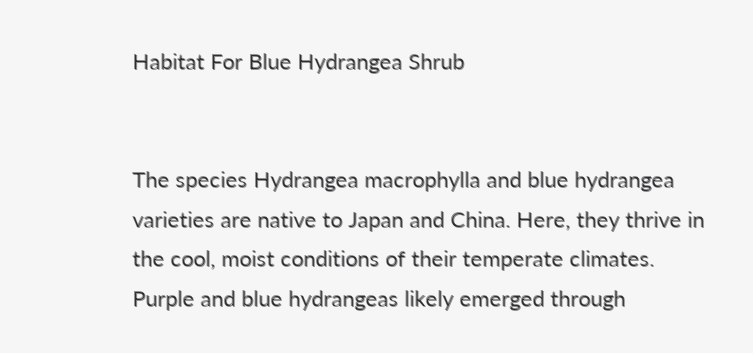Habitat For Blue Hydrangea Shrub


The species Hydrangea macrophylla and blue hydrangea varieties are native to Japan and China. Here, they thrive in the cool, moist conditions of their temperate climates. Purple and blue hydrangeas likely emerged through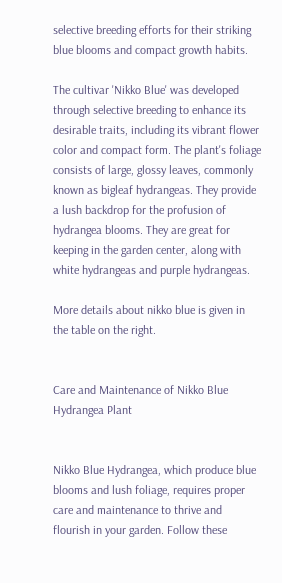selective breeding efforts for their striking blue blooms and compact growth habits.

The cultivar 'Nikko Blue' was developed through selective breeding to enhance its desirable traits, including its vibrant flower color and compact form. The plant's foliage consists of large, glossy leaves, commonly known as bigleaf hydrangeas. They provide a lush backdrop for the profusion of hydrangea blooms. They are great for keeping in the garden center, along with white hydrangeas and purple hydrangeas.

More details about nikko blue is given in the table on the right.


Care and Maintenance of Nikko Blue Hydrangea Plant


Nikko Blue Hydrangea, which produce blue blooms and lush foliage, requires proper care and maintenance to thrive and flourish in your garden. Follow these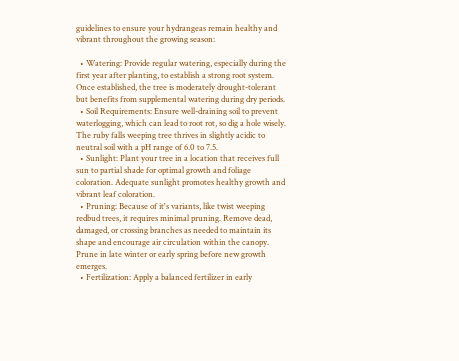guidelines to ensure your hydrangeas remain healthy and vibrant throughout the growing season:

  • Watering: Provide regular watering, especially during the first year after planting, to establish a strong root system. Once established, the tree is moderately drought-tolerant but benefits from supplemental watering during dry periods.
  • Soil Requirements: Ensure well-draining soil to prevent waterlogging, which can lead to root rot, so dig a hole wisely. The ruby falls weeping tree thrives in slightly acidic to neutral soil with a pH range of 6.0 to 7.5.
  • Sunlight: Plant your tree in a location that receives full sun to partial shade for optimal growth and foliage coloration. Adequate sunlight promotes healthy growth and vibrant leaf coloration.
  • Pruning: Because of it's variants, like twist weeping redbud trees, it requires minimal pruning. Remove dead, damaged, or crossing branches as needed to maintain its shape and encourage air circulation within the canopy. Prune in late winter or early spring before new growth emerges.
  • Fertilization: Apply a balanced fertilizer in early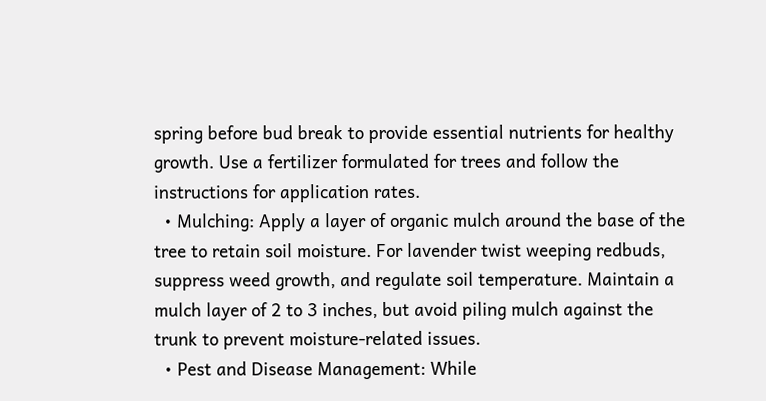spring before bud break to provide essential nutrients for healthy growth. Use a fertilizer formulated for trees and follow the instructions for application rates.
  • Mulching: Apply a layer of organic mulch around the base of the tree to retain soil moisture. For lavender twist weeping redbuds, suppress weed growth, and regulate soil temperature. Maintain a mulch layer of 2 to 3 inches, but avoid piling mulch against the trunk to prevent moisture-related issues.
  • Pest and Disease Management: While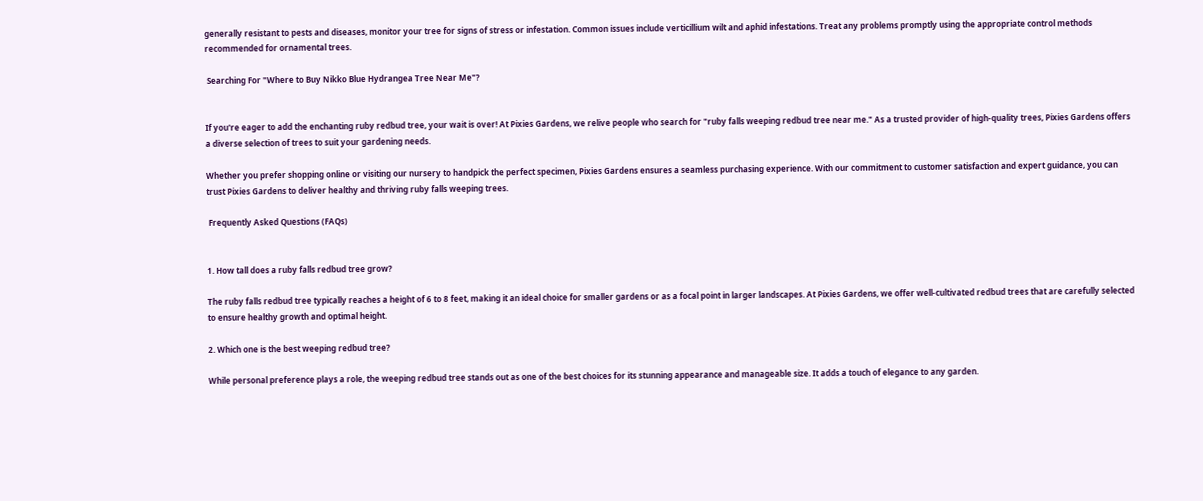generally resistant to pests and diseases, monitor your tree for signs of stress or infestation. Common issues include verticillium wilt and aphid infestations. Treat any problems promptly using the appropriate control methods recommended for ornamental trees.

 Searching For "Where to Buy Nikko Blue Hydrangea Tree Near Me"?


If you're eager to add the enchanting ruby redbud tree, your wait is over! At Pixies Gardens, we relive people who search for "ruby falls weeping redbud tree near me." As a trusted provider of high-quality trees, Pixies Gardens offers a diverse selection of trees to suit your gardening needs.

Whether you prefer shopping online or visiting our nursery to handpick the perfect specimen, Pixies Gardens ensures a seamless purchasing experience. With our commitment to customer satisfaction and expert guidance, you can trust Pixies Gardens to deliver healthy and thriving ruby falls weeping trees.

 Frequently Asked Questions (FAQs)


1. How tall does a ruby falls redbud tree grow?

The ruby falls redbud tree typically reaches a height of 6 to 8 feet, making it an ideal choice for smaller gardens or as a focal point in larger landscapes. At Pixies Gardens, we offer well-cultivated redbud trees that are carefully selected to ensure healthy growth and optimal height.

2. Which one is the best weeping redbud tree?

While personal preference plays a role, the weeping redbud tree stands out as one of the best choices for its stunning appearance and manageable size. It adds a touch of elegance to any garden.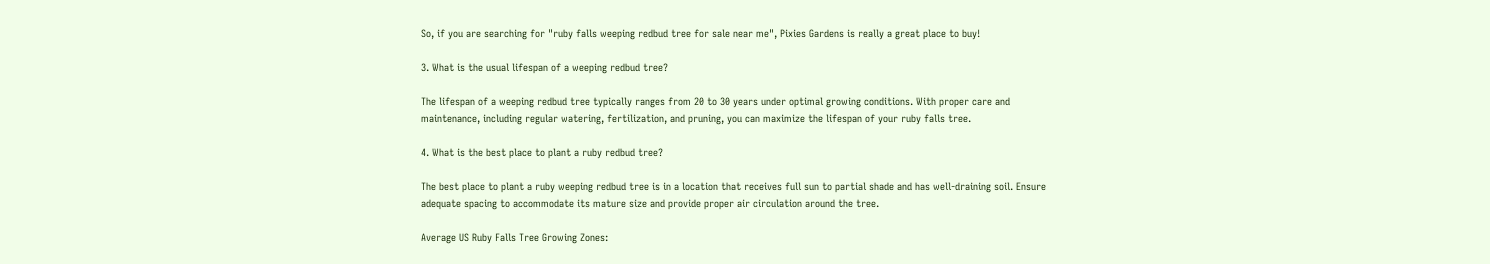So, if you are searching for "ruby falls weeping redbud tree for sale near me", Pixies Gardens is really a great place to buy!

3. What is the usual lifespan of a weeping redbud tree?

The lifespan of a weeping redbud tree typically ranges from 20 to 30 years under optimal growing conditions. With proper care and maintenance, including regular watering, fertilization, and pruning, you can maximize the lifespan of your ruby falls tree.

4. What is the best place to plant a ruby redbud tree?

The best place to plant a ruby weeping redbud tree is in a location that receives full sun to partial shade and has well-draining soil. Ensure adequate spacing to accommodate its mature size and provide proper air circulation around the tree.

Average US Ruby Falls Tree Growing Zones: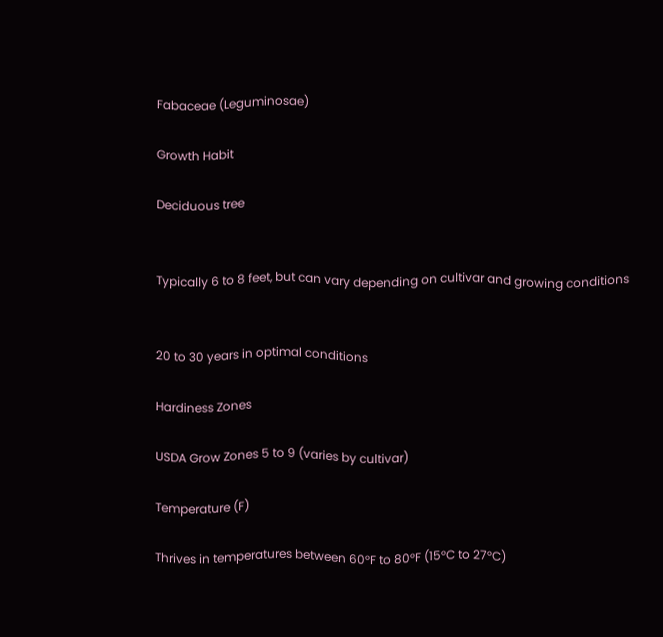Fabaceae (Leguminosae)

Growth Habit

Deciduous tree


Typically 6 to 8 feet, but can vary depending on cultivar and growing conditions


20 to 30 years in optimal conditions

Hardiness Zones

USDA Grow Zones 5 to 9 (varies by cultivar)

Temperature (F)

Thrives in temperatures between 60°F to 80°F (15°C to 27°C)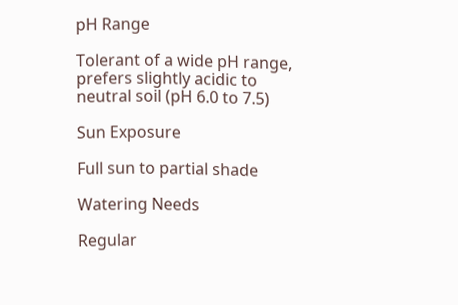pH Range

Tolerant of a wide pH range, prefers slightly acidic to neutral soil (pH 6.0 to 7.5)

Sun Exposure

Full sun to partial shade

Watering Needs

Regular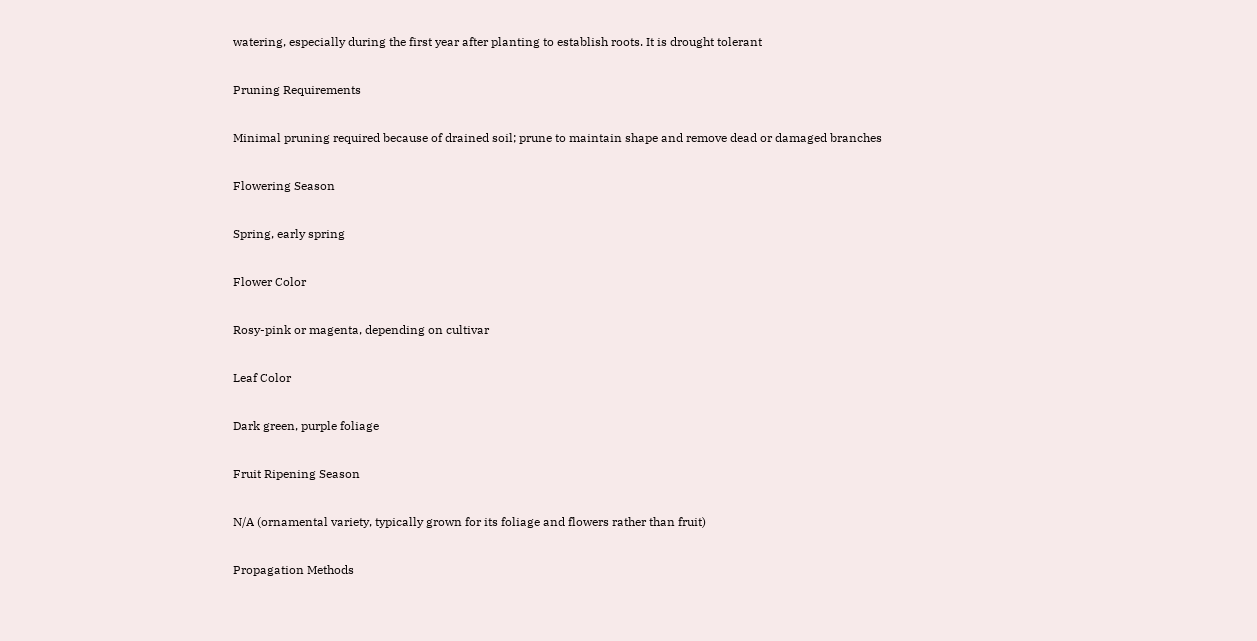watering, especially during the first year after planting to establish roots. It is drought tolerant

Pruning Requirements

Minimal pruning required because of drained soil; prune to maintain shape and remove dead or damaged branches

Flowering Season

Spring, early spring

Flower Color

Rosy-pink or magenta, depending on cultivar

Leaf Color

Dark green, purple foliage

Fruit Ripening Season

N/A (ornamental variety, typically grown for its foliage and flowers rather than fruit)

Propagation Methods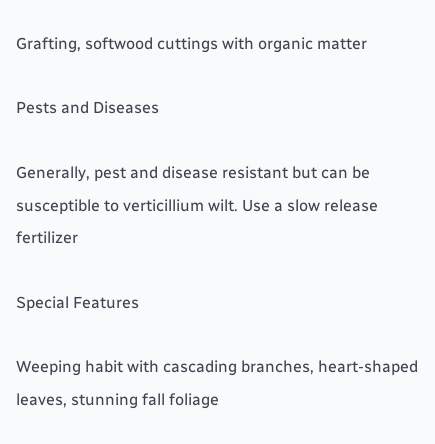Grafting, softwood cuttings with organic matter

Pests and Diseases

Generally, pest and disease resistant but can be susceptible to verticillium wilt. Use a slow release fertilizer

Special Features

Weeping habit with cascading branches, heart-shaped leaves, stunning fall foliage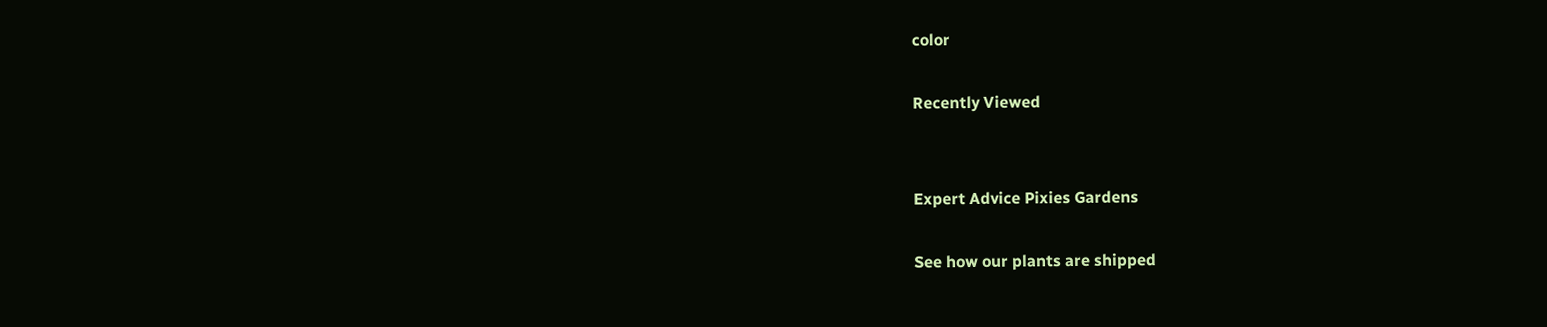color

Recently Viewed


Expert Advice Pixies Gardens

See how our plants are shipped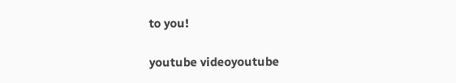to you!

youtube videoyoutube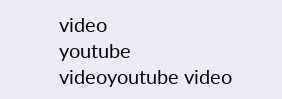video
youtube videoyoutube video